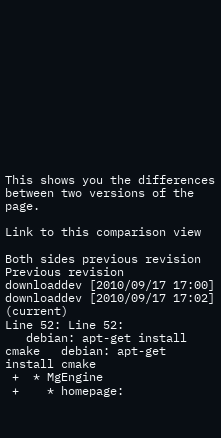This shows you the differences between two versions of the page.

Link to this comparison view

Both sides previous revision Previous revision
downloaddev [2010/09/17 17:00]
downloaddev [2010/09/17 17:02] (current)
Line 52: Line 52:
   debian: apt-get install cmake   debian: apt-get install cmake
 +  * MgEngine
 +    * homepage: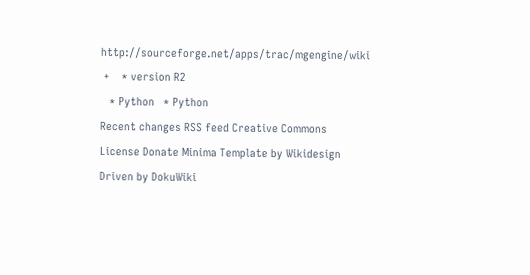http://sourceforge.net/apps/trac/mgengine/wiki
 +    * version R2
   * Python   * Python
Recent changes RSS feed Creative Commons License Donate Minima Template by Wikidesign Driven by DokuWiki